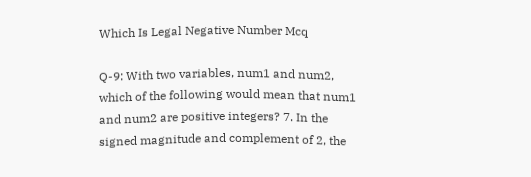Which Is Legal Negative Number Mcq

Q-9: With two variables, num1 and num2, which of the following would mean that num1 and num2 are positive integers? 7. In the signed magnitude and complement of 2, the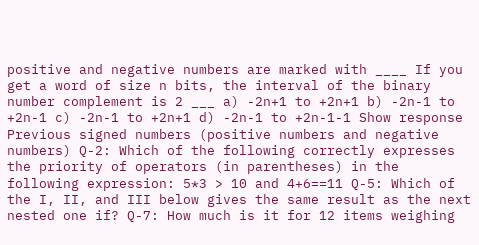positive and negative numbers are marked with ____ If you get a word of size n bits, the interval of the binary number complement is 2 ___ a) -2n+1 to +2n+1 b) -2n-1 to +2n-1 c) -2n-1 to +2n+1 d) -2n-1 to +2n-1-1 Show response Previous signed numbers (positive numbers and negative numbers) Q-2: Which of the following correctly expresses the priority of operators (in parentheses) in the following expression: 5*3 > 10 and 4+6==11 Q-5: Which of the I, II, and III below gives the same result as the next nested one if? Q-7: How much is it for 12 items weighing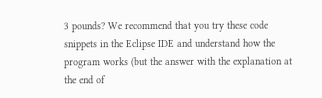3 pounds? We recommend that you try these code snippets in the Eclipse IDE and understand how the program works (but the answer with the explanation at the end of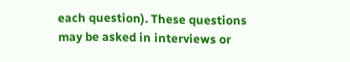each question). These questions may be asked in interviews or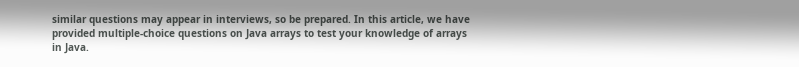similar questions may appear in interviews, so be prepared. In this article, we have provided multiple-choice questions on Java arrays to test your knowledge of arrays in Java.